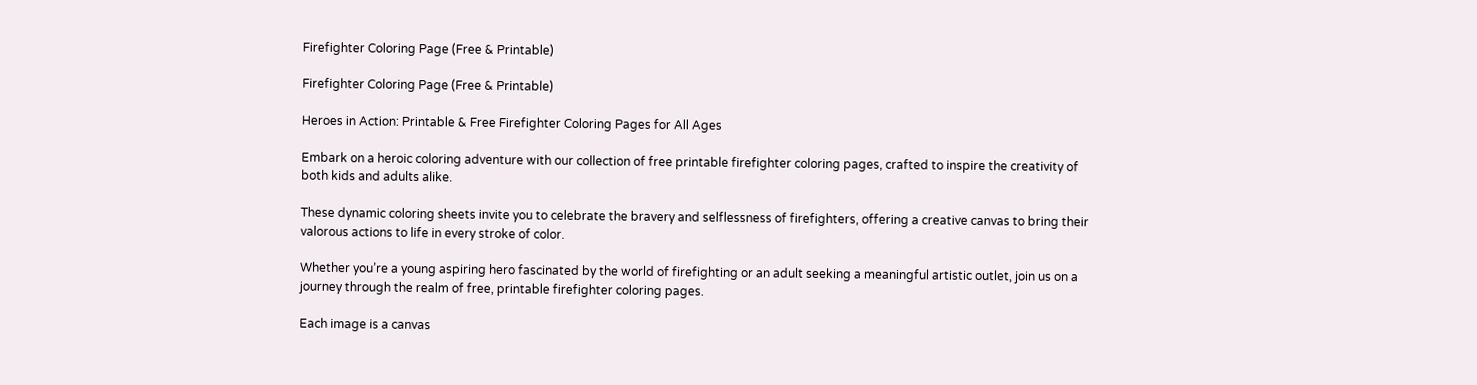Firefighter Coloring Page (Free & Printable)

Firefighter Coloring Page (Free & Printable)

Heroes in Action: Printable & Free Firefighter Coloring Pages for All Ages

Embark on a heroic coloring adventure with our collection of free printable firefighter coloring pages, crafted to inspire the creativity of both kids and adults alike.

These dynamic coloring sheets invite you to celebrate the bravery and selflessness of firefighters, offering a creative canvas to bring their valorous actions to life in every stroke of color.

Whether you’re a young aspiring hero fascinated by the world of firefighting or an adult seeking a meaningful artistic outlet, join us on a journey through the realm of free, printable firefighter coloring pages.

Each image is a canvas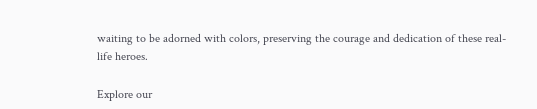waiting to be adorned with colors, preserving the courage and dedication of these real-life heroes.

Explore our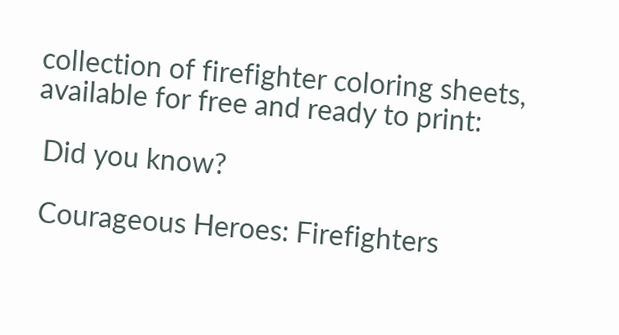collection of firefighter coloring sheets, available for free and ready to print:

 Did you know?

 Courageous Heroes: Firefighters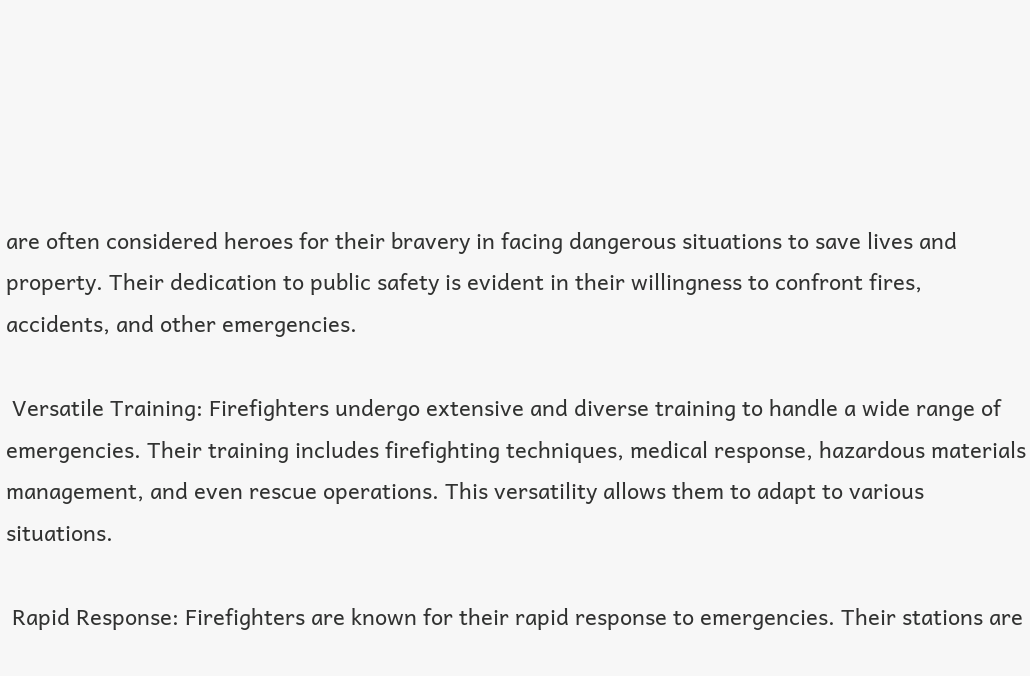are often considered heroes for their bravery in facing dangerous situations to save lives and property. Their dedication to public safety is evident in their willingness to confront fires, accidents, and other emergencies.

 Versatile Training: Firefighters undergo extensive and diverse training to handle a wide range of emergencies. Their training includes firefighting techniques, medical response, hazardous materials management, and even rescue operations. This versatility allows them to adapt to various situations.

 Rapid Response: Firefighters are known for their rapid response to emergencies. Their stations are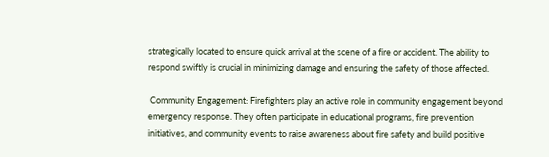strategically located to ensure quick arrival at the scene of a fire or accident. The ability to respond swiftly is crucial in minimizing damage and ensuring the safety of those affected.

 Community Engagement: Firefighters play an active role in community engagement beyond emergency response. They often participate in educational programs, fire prevention initiatives, and community events to raise awareness about fire safety and build positive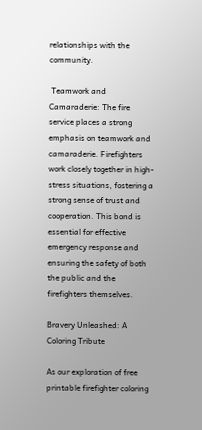relationships with the community.

 Teamwork and Camaraderie: The fire service places a strong emphasis on teamwork and camaraderie. Firefighters work closely together in high-stress situations, fostering a strong sense of trust and cooperation. This bond is essential for effective emergency response and ensuring the safety of both the public and the firefighters themselves.

Bravery Unleashed: A Coloring Tribute

As our exploration of free printable firefighter coloring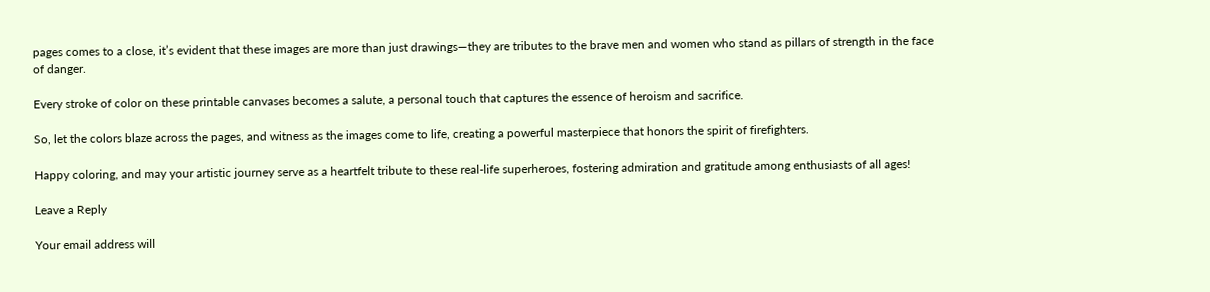pages comes to a close, it’s evident that these images are more than just drawings—they are tributes to the brave men and women who stand as pillars of strength in the face of danger.

Every stroke of color on these printable canvases becomes a salute, a personal touch that captures the essence of heroism and sacrifice.

So, let the colors blaze across the pages, and witness as the images come to life, creating a powerful masterpiece that honors the spirit of firefighters.

Happy coloring, and may your artistic journey serve as a heartfelt tribute to these real-life superheroes, fostering admiration and gratitude among enthusiasts of all ages!

Leave a Reply

Your email address will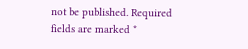not be published. Required fields are marked *